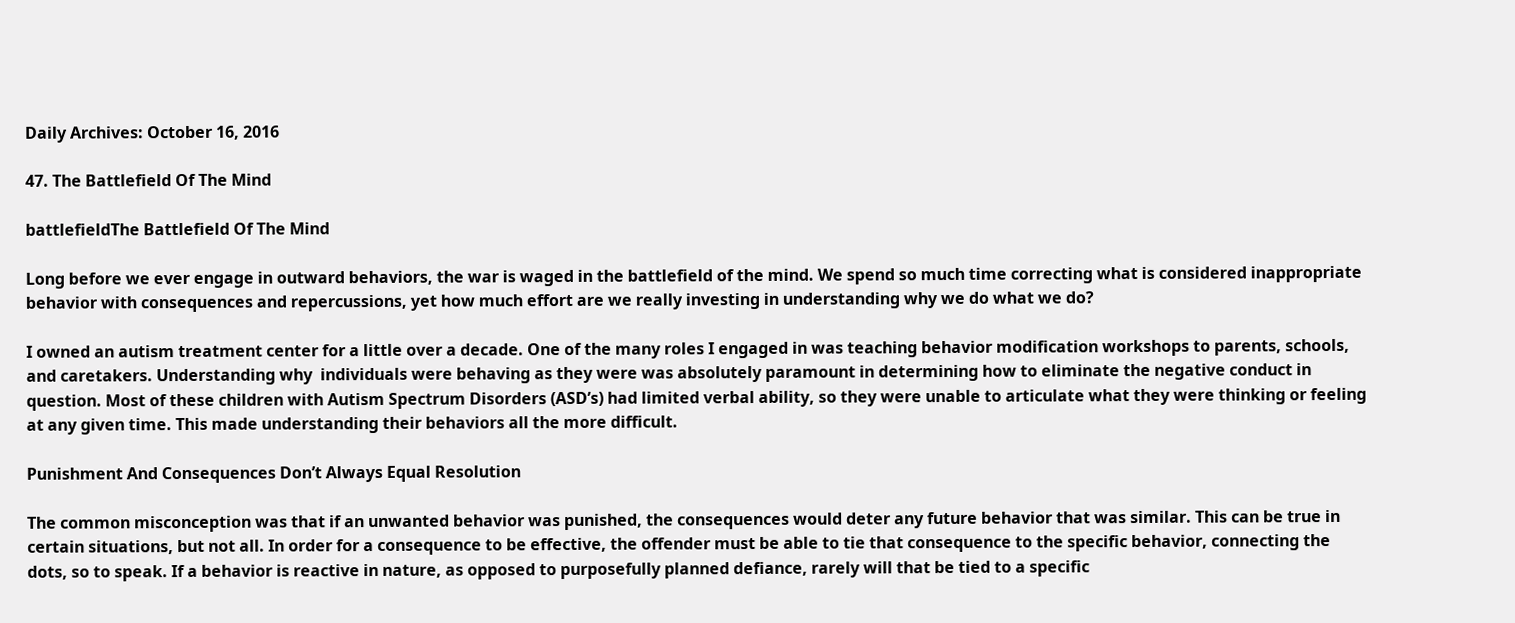Daily Archives: October 16, 2016

47. The Battlefield Of The Mind

battlefieldThe Battlefield Of The Mind

Long before we ever engage in outward behaviors, the war is waged in the battlefield of the mind. We spend so much time correcting what is considered inappropriate behavior with consequences and repercussions, yet how much effort are we really investing in understanding why we do what we do?

I owned an autism treatment center for a little over a decade. One of the many roles I engaged in was teaching behavior modification workshops to parents, schools, and caretakers. Understanding why  individuals were behaving as they were was absolutely paramount in determining how to eliminate the negative conduct in question. Most of these children with Autism Spectrum Disorders (ASD’s) had limited verbal ability, so they were unable to articulate what they were thinking or feeling at any given time. This made understanding their behaviors all the more difficult.

Punishment And Consequences Don’t Always Equal Resolution

The common misconception was that if an unwanted behavior was punished, the consequences would deter any future behavior that was similar. This can be true in certain situations, but not all. In order for a consequence to be effective, the offender must be able to tie that consequence to the specific behavior, connecting the dots, so to speak. If a behavior is reactive in nature, as opposed to purposefully planned defiance, rarely will that be tied to a specific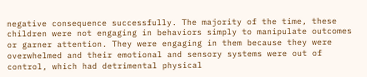negative consequence successfully. The majority of the time, these children were not engaging in behaviors simply to manipulate outcomes or garner attention. They were engaging in them because they were overwhelmed and their emotional and sensory systems were out of control, which had detrimental physical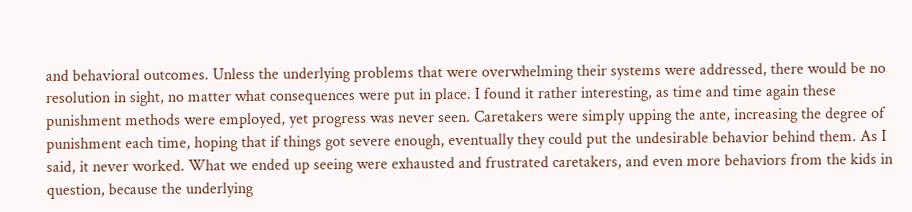and behavioral outcomes. Unless the underlying problems that were overwhelming their systems were addressed, there would be no resolution in sight, no matter what consequences were put in place. I found it rather interesting, as time and time again these punishment methods were employed, yet progress was never seen. Caretakers were simply upping the ante, increasing the degree of punishment each time, hoping that if things got severe enough, eventually they could put the undesirable behavior behind them. As I said, it never worked. What we ended up seeing were exhausted and frustrated caretakers, and even more behaviors from the kids in question, because the underlying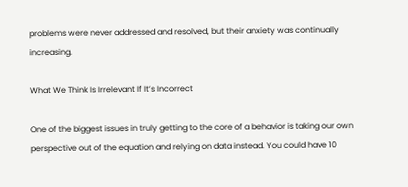problems were never addressed and resolved, but their anxiety was continually increasing.

What We Think Is Irrelevant If It’s Incorrect

One of the biggest issues in truly getting to the core of a behavior is taking our own perspective out of the equation and relying on data instead. You could have 10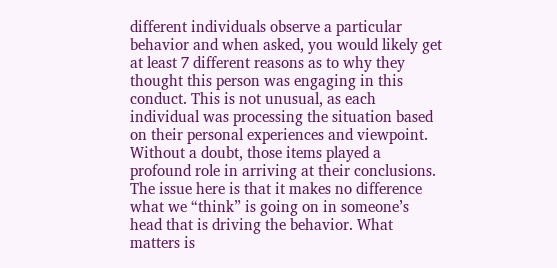different individuals observe a particular behavior and when asked, you would likely get at least 7 different reasons as to why they thought this person was engaging in this conduct. This is not unusual, as each individual was processing the situation based on their personal experiences and viewpoint. Without a doubt, those items played a profound role in arriving at their conclusions. The issue here is that it makes no difference what we “think” is going on in someone’s head that is driving the behavior. What matters is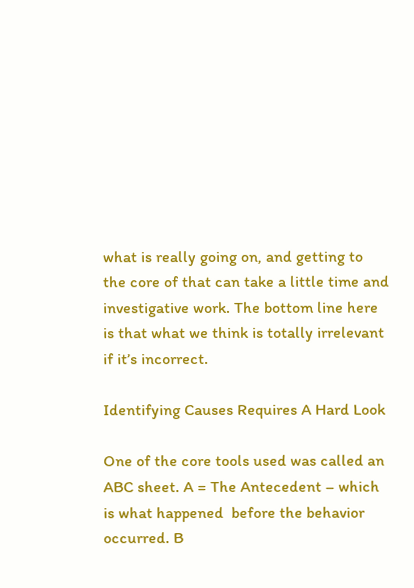what is really going on, and getting to the core of that can take a little time and investigative work. The bottom line here is that what we think is totally irrelevant if it’s incorrect.

Identifying Causes Requires A Hard Look

One of the core tools used was called an ABC sheet. A = The Antecedent – which is what happened  before the behavior occurred. B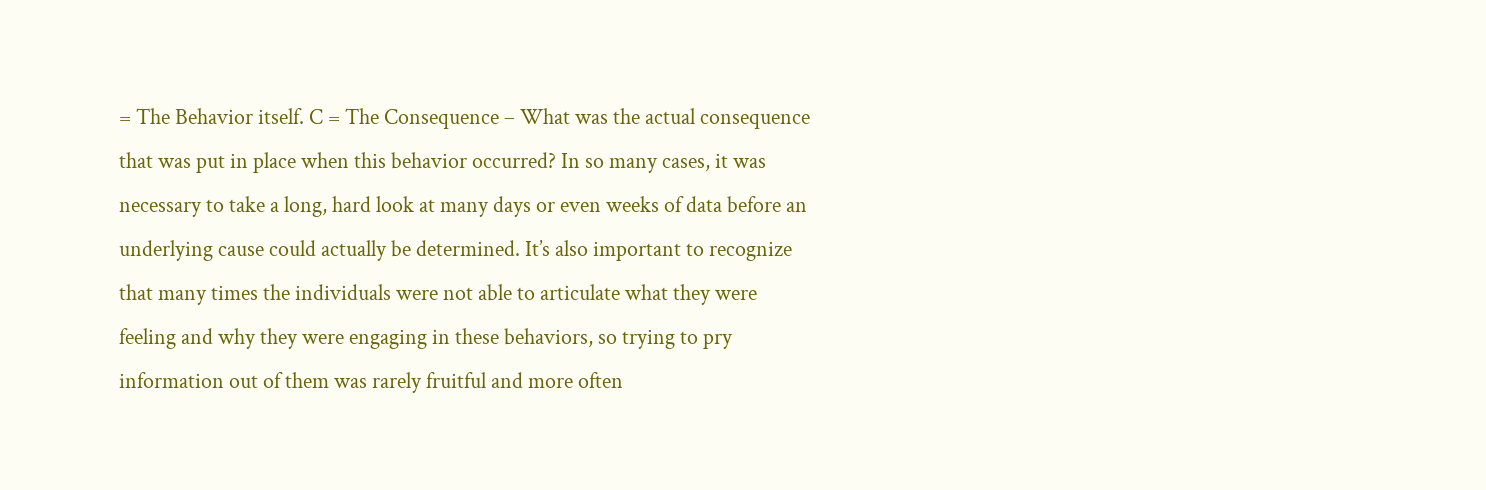= The Behavior itself. C = The Consequence – What was the actual consequence that was put in place when this behavior occurred? In so many cases, it was necessary to take a long, hard look at many days or even weeks of data before an underlying cause could actually be determined. It’s also important to recognize that many times the individuals were not able to articulate what they were feeling and why they were engaging in these behaviors, so trying to pry information out of them was rarely fruitful and more often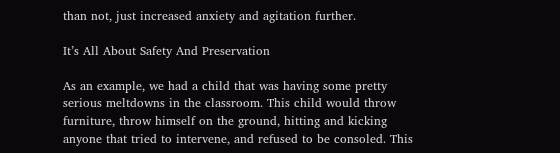than not, just increased anxiety and agitation further.

It’s All About Safety And Preservation

As an example, we had a child that was having some pretty serious meltdowns in the classroom. This child would throw furniture, throw himself on the ground, hitting and kicking anyone that tried to intervene, and refused to be consoled. This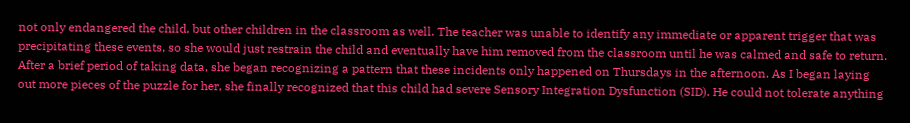not only endangered the child, but other children in the classroom as well. The teacher was unable to identify any immediate or apparent trigger that was precipitating these events, so she would just restrain the child and eventually have him removed from the classroom until he was calmed and safe to return. After a brief period of taking data, she began recognizing a pattern that these incidents only happened on Thursdays in the afternoon. As I began laying out more pieces of the puzzle for her, she finally recognized that this child had severe Sensory Integration Dysfunction (SID). He could not tolerate anything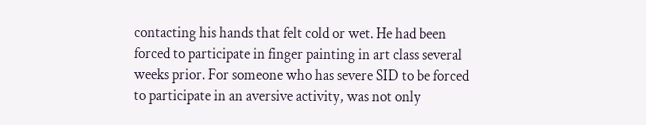contacting his hands that felt cold or wet. He had been forced to participate in finger painting in art class several weeks prior. For someone who has severe SID to be forced to participate in an aversive activity, was not only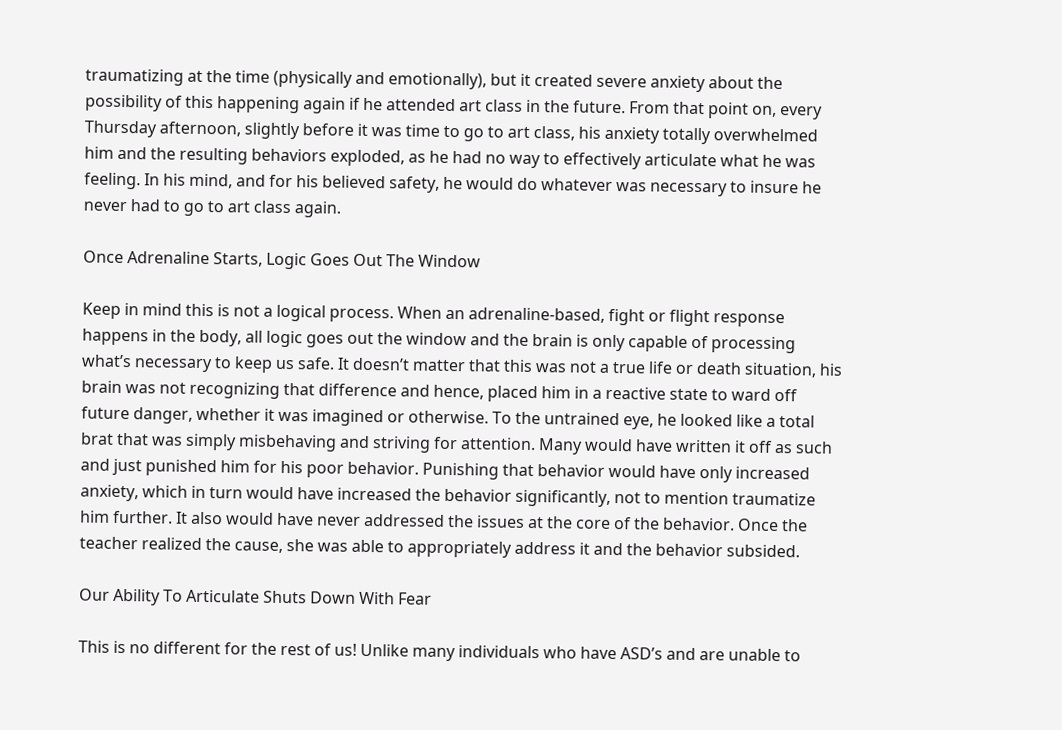traumatizing at the time (physically and emotionally), but it created severe anxiety about the possibility of this happening again if he attended art class in the future. From that point on, every Thursday afternoon, slightly before it was time to go to art class, his anxiety totally overwhelmed him and the resulting behaviors exploded, as he had no way to effectively articulate what he was feeling. In his mind, and for his believed safety, he would do whatever was necessary to insure he never had to go to art class again.

Once Adrenaline Starts, Logic Goes Out The Window

Keep in mind this is not a logical process. When an adrenaline-based, fight or flight response happens in the body, all logic goes out the window and the brain is only capable of processing what’s necessary to keep us safe. It doesn’t matter that this was not a true life or death situation, his brain was not recognizing that difference and hence, placed him in a reactive state to ward off future danger, whether it was imagined or otherwise. To the untrained eye, he looked like a total brat that was simply misbehaving and striving for attention. Many would have written it off as such and just punished him for his poor behavior. Punishing that behavior would have only increased anxiety, which in turn would have increased the behavior significantly, not to mention traumatize him further. It also would have never addressed the issues at the core of the behavior. Once the teacher realized the cause, she was able to appropriately address it and the behavior subsided.

Our Ability To Articulate Shuts Down With Fear

This is no different for the rest of us! Unlike many individuals who have ASD’s and are unable to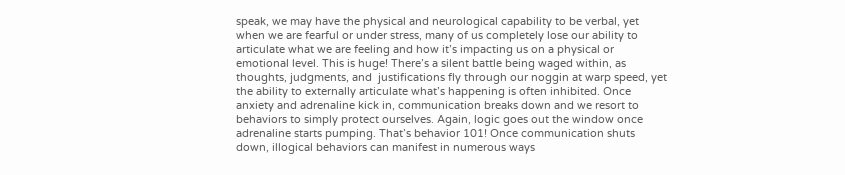speak, we may have the physical and neurological capability to be verbal, yet when we are fearful or under stress, many of us completely lose our ability to articulate what we are feeling and how it’s impacting us on a physical or emotional level. This is huge! There’s a silent battle being waged within, as thoughts, judgments, and  justifications fly through our noggin at warp speed, yet the ability to externally articulate what’s happening is often inhibited. Once anxiety and adrenaline kick in, communication breaks down and we resort to behaviors to simply protect ourselves. Again, logic goes out the window once adrenaline starts pumping. That’s behavior 101! Once communication shuts down, illogical behaviors can manifest in numerous ways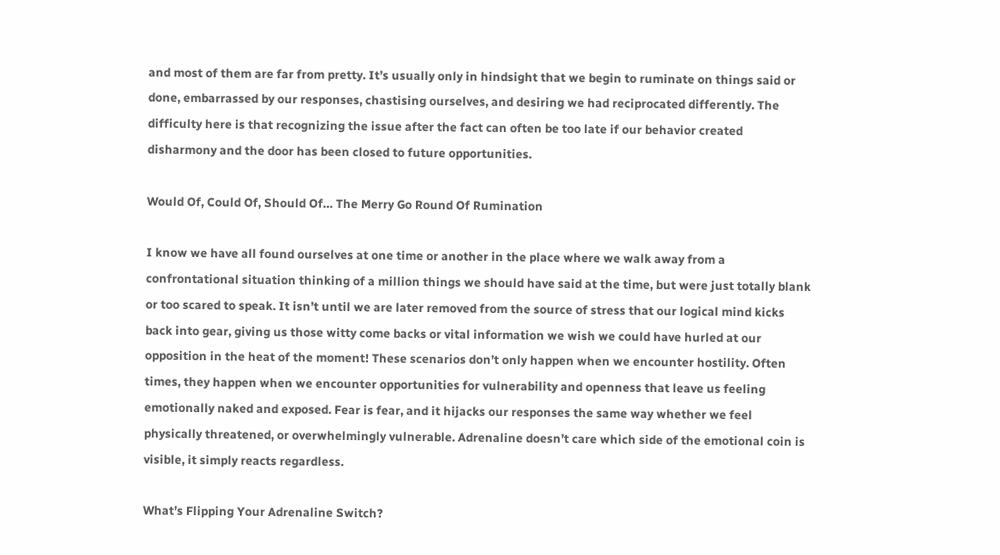and most of them are far from pretty. It’s usually only in hindsight that we begin to ruminate on things said or done, embarrassed by our responses, chastising ourselves, and desiring we had reciprocated differently. The difficulty here is that recognizing the issue after the fact can often be too late if our behavior created disharmony and the door has been closed to future opportunities.

Would Of, Could Of, Should Of… The Merry Go Round Of Rumination

I know we have all found ourselves at one time or another in the place where we walk away from a confrontational situation thinking of a million things we should have said at the time, but were just totally blank or too scared to speak. It isn’t until we are later removed from the source of stress that our logical mind kicks back into gear, giving us those witty come backs or vital information we wish we could have hurled at our opposition in the heat of the moment! These scenarios don’t only happen when we encounter hostility. Often times, they happen when we encounter opportunities for vulnerability and openness that leave us feeling emotionally naked and exposed. Fear is fear, and it hijacks our responses the same way whether we feel physically threatened, or overwhelmingly vulnerable. Adrenaline doesn’t care which side of the emotional coin is visible, it simply reacts regardless.

What’s Flipping Your Adrenaline Switch?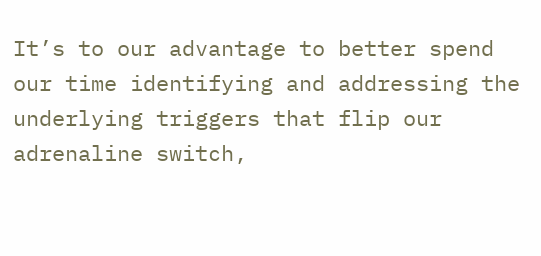It’s to our advantage to better spend our time identifying and addressing the underlying triggers that flip our adrenaline switch,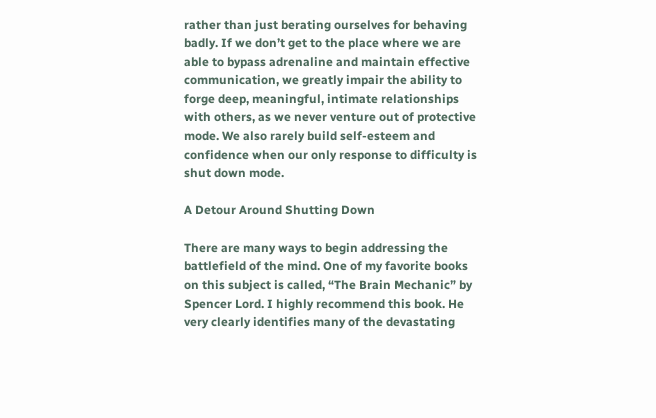rather than just berating ourselves for behaving badly. If we don’t get to the place where we are able to bypass adrenaline and maintain effective communication, we greatly impair the ability to forge deep, meaningful, intimate relationships with others, as we never venture out of protective mode. We also rarely build self-esteem and confidence when our only response to difficulty is shut down mode.

A Detour Around Shutting Down

There are many ways to begin addressing the battlefield of the mind. One of my favorite books on this subject is called, “The Brain Mechanic” by Spencer Lord. I highly recommend this book. He very clearly identifies many of the devastating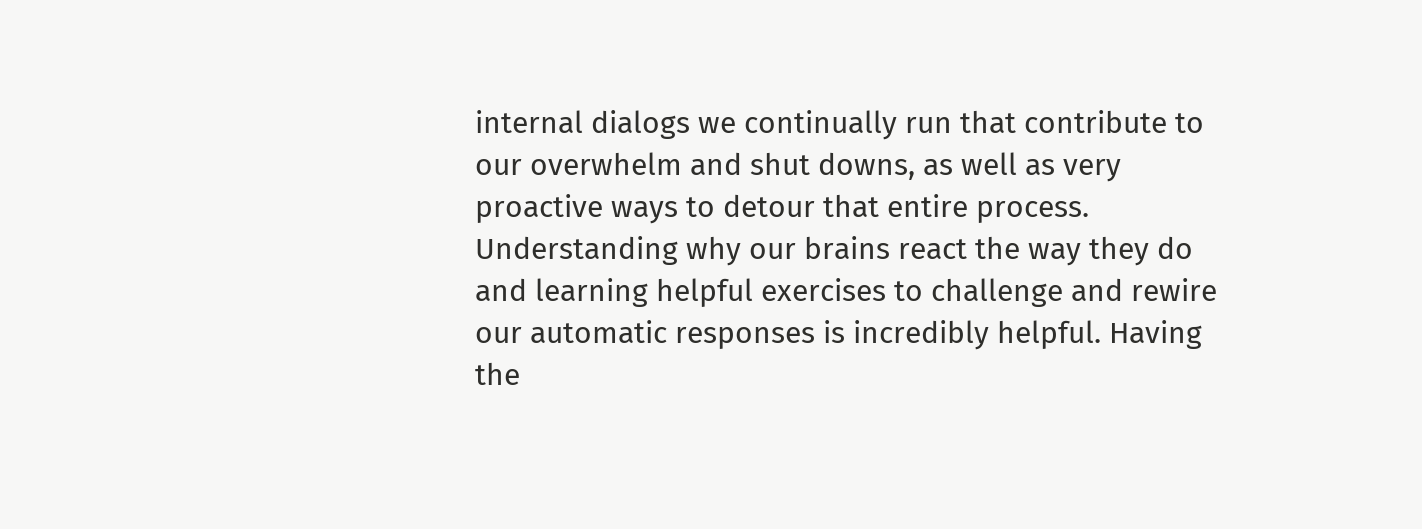internal dialogs we continually run that contribute to our overwhelm and shut downs, as well as very proactive ways to detour that entire process. Understanding why our brains react the way they do and learning helpful exercises to challenge and rewire our automatic responses is incredibly helpful. Having the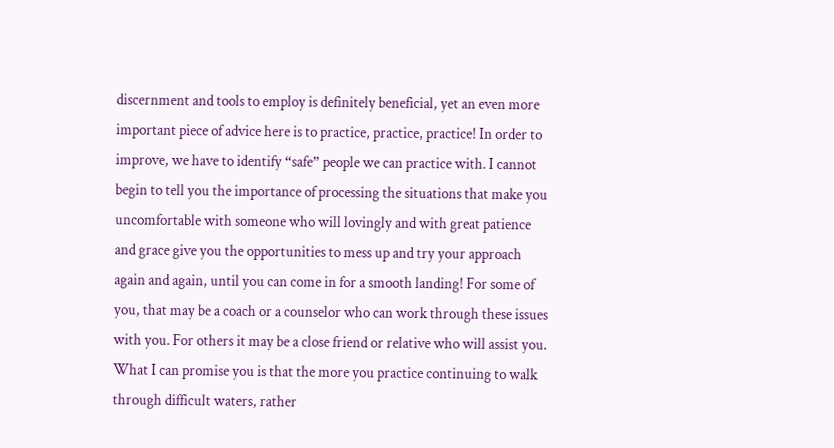discernment and tools to employ is definitely beneficial, yet an even more important piece of advice here is to practice, practice, practice! In order to improve, we have to identify “safe” people we can practice with. I cannot begin to tell you the importance of processing the situations that make you uncomfortable with someone who will lovingly and with great patience and grace give you the opportunities to mess up and try your approach again and again, until you can come in for a smooth landing! For some of you, that may be a coach or a counselor who can work through these issues with you. For others it may be a close friend or relative who will assist you. What I can promise you is that the more you practice continuing to walk through difficult waters, rather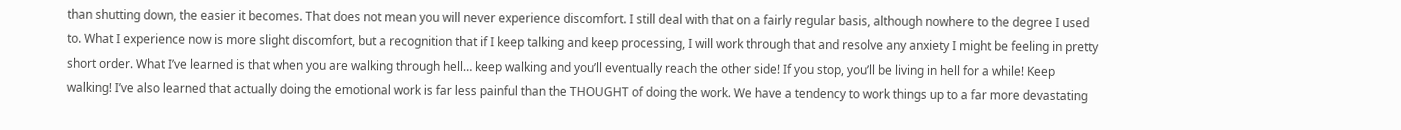than shutting down, the easier it becomes. That does not mean you will never experience discomfort. I still deal with that on a fairly regular basis, although nowhere to the degree I used to. What I experience now is more slight discomfort, but a recognition that if I keep talking and keep processing, I will work through that and resolve any anxiety I might be feeling in pretty short order. What I’ve learned is that when you are walking through hell… keep walking and you’ll eventually reach the other side! If you stop, you’ll be living in hell for a while! Keep walking! I’ve also learned that actually doing the emotional work is far less painful than the THOUGHT of doing the work. We have a tendency to work things up to a far more devastating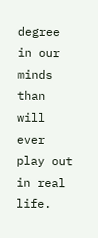degree in our minds than will ever play out in real life.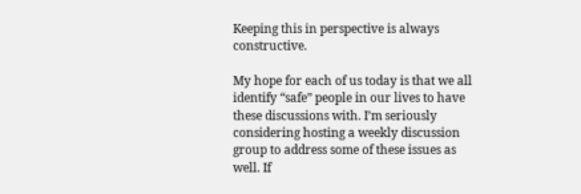Keeping this in perspective is always constructive.

My hope for each of us today is that we all identify “safe” people in our lives to have these discussions with. I’m seriously considering hosting a weekly discussion group to address some of these issues as well. If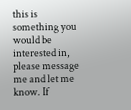this is something you would be interested in, please message me and let me know. If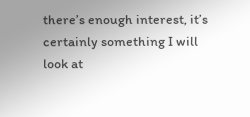there’s enough interest, it’s certainly something I will look at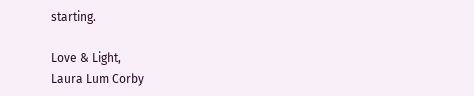starting.

Love & Light,
Laura Lum Corby